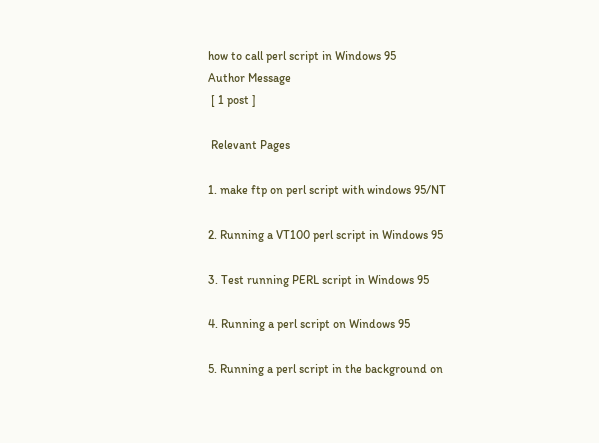how to call perl script in Windows 95
Author Message
 [ 1 post ]

 Relevant Pages

1. make ftp on perl script with windows 95/NT

2. Running a VT100 perl script in Windows 95

3. Test running PERL script in Windows 95

4. Running a perl script on Windows 95

5. Running a perl script in the background on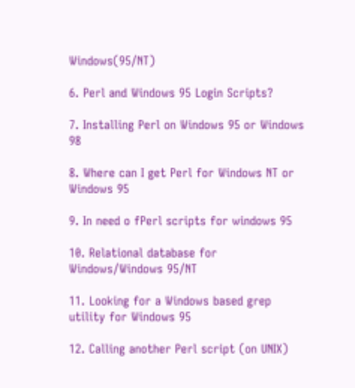Windows(95/NT)

6. Perl and Windows 95 Login Scripts?

7. Installing Perl on Windows 95 or Windows 98

8. Where can I get Perl for Windows NT or Windows 95

9. In need o fPerl scripts for windows 95

10. Relational database for Windows/Windows 95/NT

11. Looking for a Windows based grep utility for Windows 95

12. Calling another Perl script (on UNIX)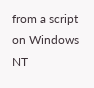from a script on Windows NT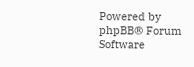Powered by phpBB® Forum Software